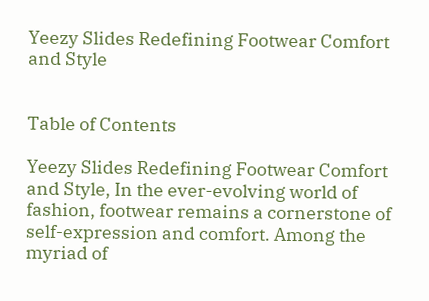Yeezy Slides Redefining Footwear Comfort and Style


Table of Contents

Yeezy Slides Redefining Footwear Comfort and Style, In the ever-evolving world of fashion, footwear remains a cornerstone of self-expression and comfort. Among the myriad of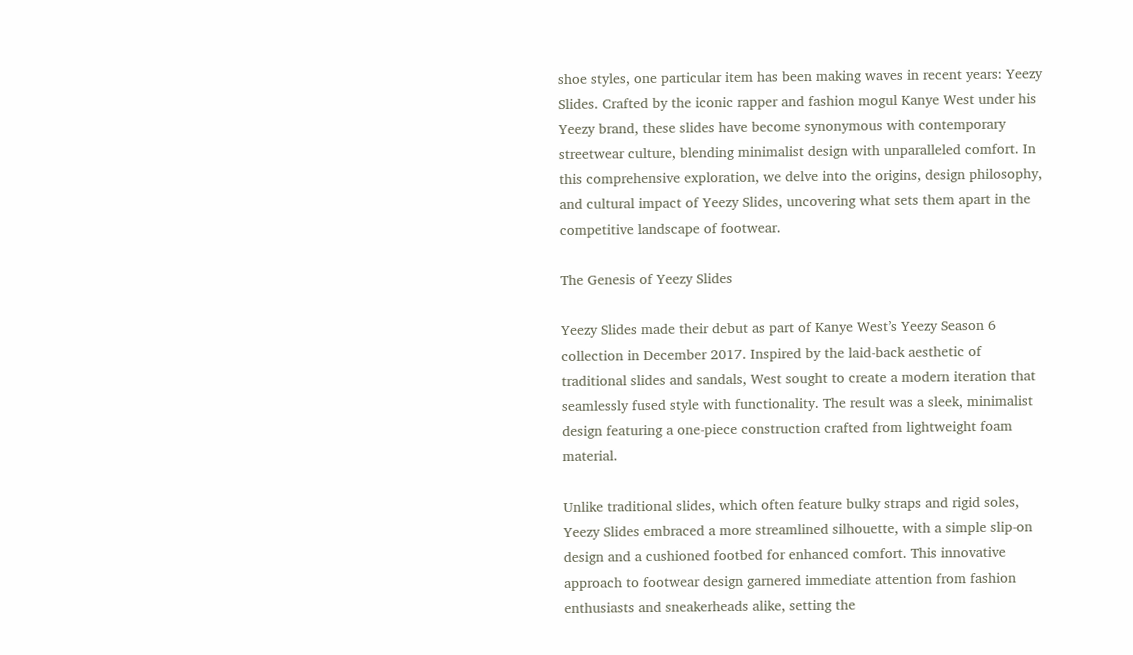shoe styles, one particular item has been making waves in recent years: Yeezy Slides. Crafted by the iconic rapper and fashion mogul Kanye West under his Yeezy brand, these slides have become synonymous with contemporary streetwear culture, blending minimalist design with unparalleled comfort. In this comprehensive exploration, we delve into the origins, design philosophy, and cultural impact of Yeezy Slides, uncovering what sets them apart in the competitive landscape of footwear.

The Genesis of Yeezy Slides

Yeezy Slides made their debut as part of Kanye West’s Yeezy Season 6 collection in December 2017. Inspired by the laid-back aesthetic of traditional slides and sandals, West sought to create a modern iteration that seamlessly fused style with functionality. The result was a sleek, minimalist design featuring a one-piece construction crafted from lightweight foam material.

Unlike traditional slides, which often feature bulky straps and rigid soles, Yeezy Slides embraced a more streamlined silhouette, with a simple slip-on design and a cushioned footbed for enhanced comfort. This innovative approach to footwear design garnered immediate attention from fashion enthusiasts and sneakerheads alike, setting the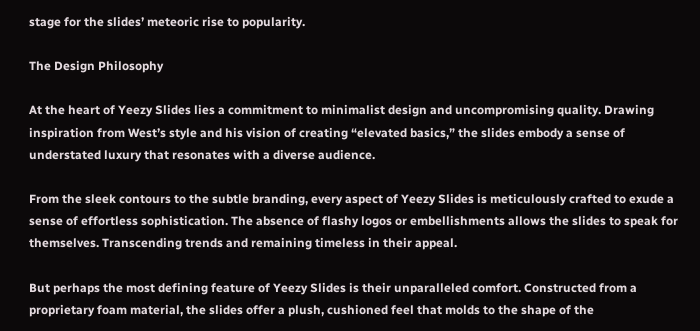stage for the slides’ meteoric rise to popularity.

The Design Philosophy

At the heart of Yeezy Slides lies a commitment to minimalist design and uncompromising quality. Drawing inspiration from West’s style and his vision of creating “elevated basics,” the slides embody a sense of understated luxury that resonates with a diverse audience.

From the sleek contours to the subtle branding, every aspect of Yeezy Slides is meticulously crafted to exude a sense of effortless sophistication. The absence of flashy logos or embellishments allows the slides to speak for themselves. Transcending trends and remaining timeless in their appeal.

But perhaps the most defining feature of Yeezy Slides is their unparalleled comfort. Constructed from a proprietary foam material, the slides offer a plush, cushioned feel that molds to the shape of the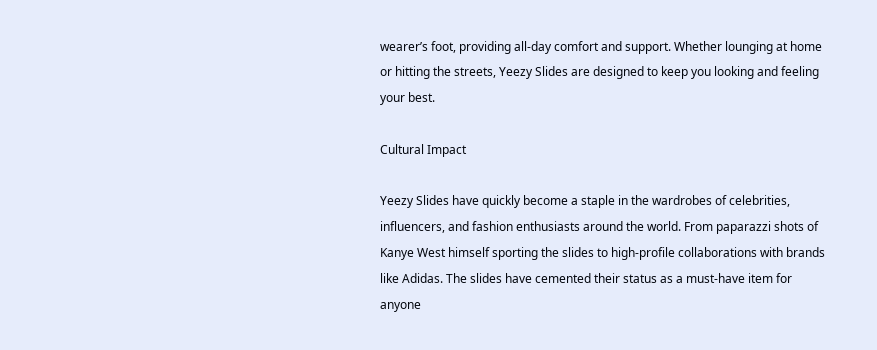wearer’s foot, providing all-day comfort and support. Whether lounging at home or hitting the streets, Yeezy Slides are designed to keep you looking and feeling your best.

Cultural Impact

Yeezy Slides have quickly become a staple in the wardrobes of celebrities, influencers, and fashion enthusiasts around the world. From paparazzi shots of Kanye West himself sporting the slides to high-profile collaborations with brands like Adidas. The slides have cemented their status as a must-have item for anyone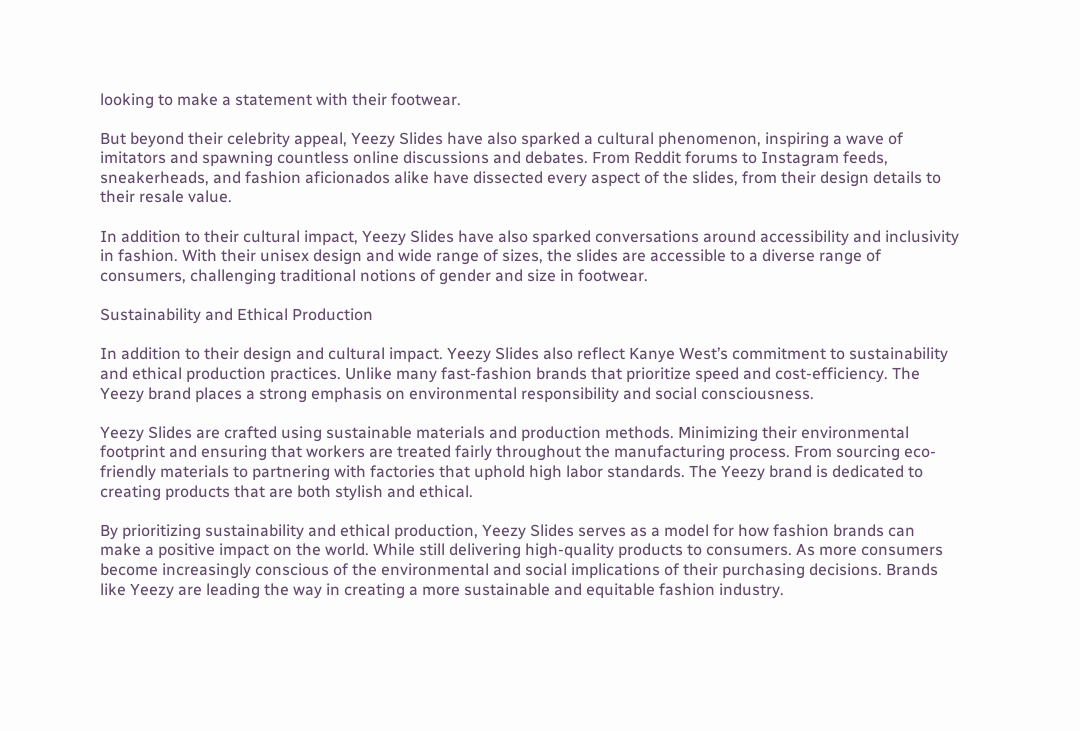looking to make a statement with their footwear.

But beyond their celebrity appeal, Yeezy Slides have also sparked a cultural phenomenon, inspiring a wave of imitators and spawning countless online discussions and debates. From Reddit forums to Instagram feeds, sneakerheads, and fashion aficionados alike have dissected every aspect of the slides, from their design details to their resale value.

In addition to their cultural impact, Yeezy Slides have also sparked conversations around accessibility and inclusivity in fashion. With their unisex design and wide range of sizes, the slides are accessible to a diverse range of consumers, challenging traditional notions of gender and size in footwear.

Sustainability and Ethical Production

In addition to their design and cultural impact. Yeezy Slides also reflect Kanye West’s commitment to sustainability and ethical production practices. Unlike many fast-fashion brands that prioritize speed and cost-efficiency. The Yeezy brand places a strong emphasis on environmental responsibility and social consciousness.

Yeezy Slides are crafted using sustainable materials and production methods. Minimizing their environmental footprint and ensuring that workers are treated fairly throughout the manufacturing process. From sourcing eco-friendly materials to partnering with factories that uphold high labor standards. The Yeezy brand is dedicated to creating products that are both stylish and ethical.

By prioritizing sustainability and ethical production, Yeezy Slides serves as a model for how fashion brands can make a positive impact on the world. While still delivering high-quality products to consumers. As more consumers become increasingly conscious of the environmental and social implications of their purchasing decisions. Brands like Yeezy are leading the way in creating a more sustainable and equitable fashion industry.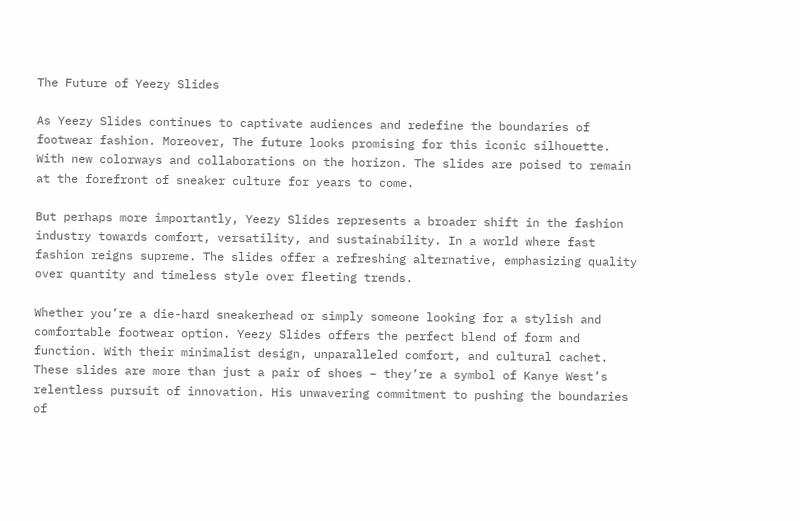The Future of Yeezy Slides

As Yeezy Slides continues to captivate audiences and redefine the boundaries of footwear fashion. Moreover, The future looks promising for this iconic silhouette. With new colorways and collaborations on the horizon. The slides are poised to remain at the forefront of sneaker culture for years to come.

But perhaps more importantly, Yeezy Slides represents a broader shift in the fashion industry towards comfort, versatility, and sustainability. In a world where fast fashion reigns supreme. The slides offer a refreshing alternative, emphasizing quality over quantity and timeless style over fleeting trends.

Whether you’re a die-hard sneakerhead or simply someone looking for a stylish and comfortable footwear option. Yeezy Slides offers the perfect blend of form and function. With their minimalist design, unparalleled comfort, and cultural cachet. These slides are more than just a pair of shoes – they’re a symbol of Kanye West’s relentless pursuit of innovation. His unwavering commitment to pushing the boundaries of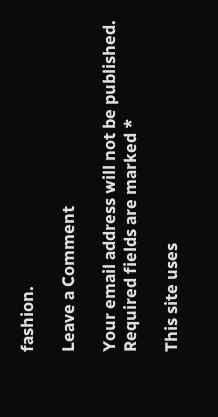fashion.

Leave a Comment

Your email address will not be published. Required fields are marked *

This site uses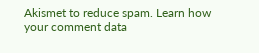Akismet to reduce spam. Learn how your comment data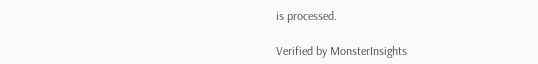is processed.

Verified by MonsterInsights